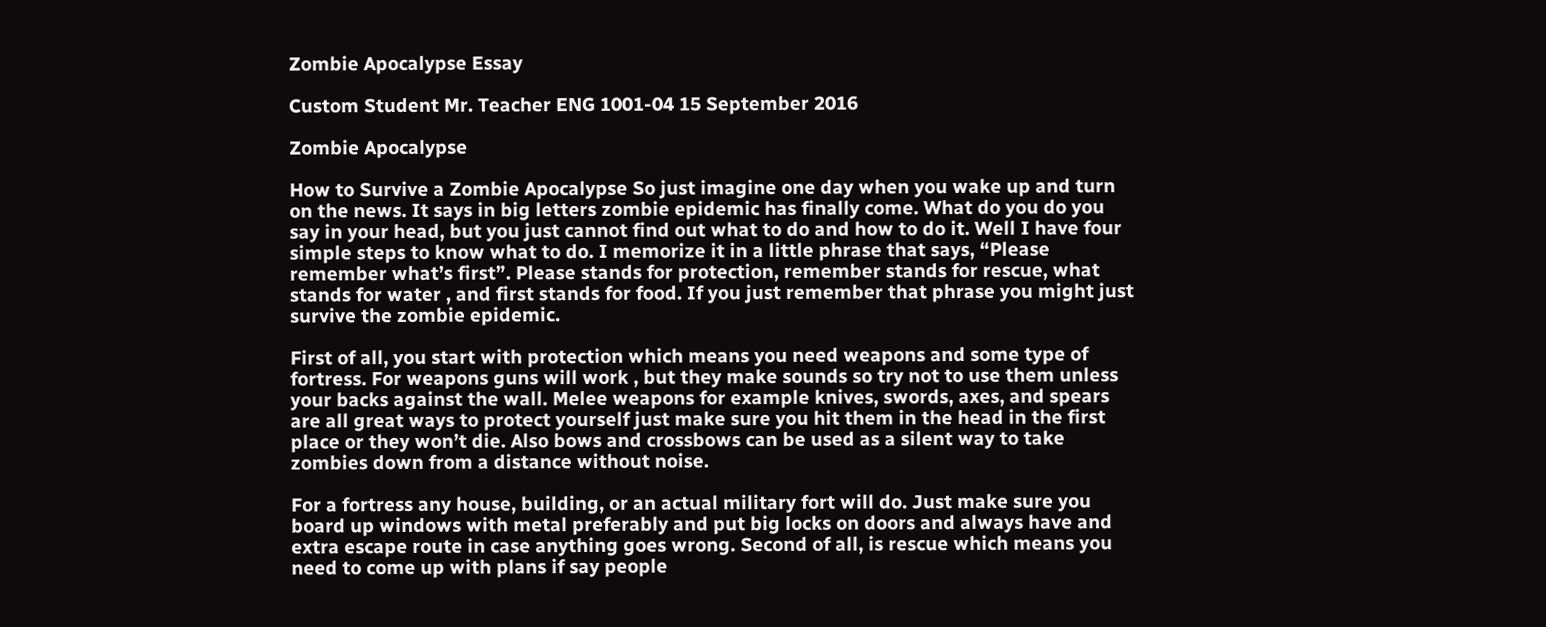Zombie Apocalypse Essay

Custom Student Mr. Teacher ENG 1001-04 15 September 2016

Zombie Apocalypse

How to Survive a Zombie Apocalypse So just imagine one day when you wake up and turn on the news. It says in big letters zombie epidemic has finally come. What do you do you say in your head, but you just cannot find out what to do and how to do it. Well I have four simple steps to know what to do. I memorize it in a little phrase that says, “Please remember what’s first”. Please stands for protection, remember stands for rescue, what stands for water , and first stands for food. If you just remember that phrase you might just survive the zombie epidemic.

First of all, you start with protection which means you need weapons and some type of fortress. For weapons guns will work , but they make sounds so try not to use them unless your backs against the wall. Melee weapons for example knives, swords, axes, and spears are all great ways to protect yourself just make sure you hit them in the head in the first place or they won’t die. Also bows and crossbows can be used as a silent way to take zombies down from a distance without noise.

For a fortress any house, building, or an actual military fort will do. Just make sure you board up windows with metal preferably and put big locks on doors and always have and extra escape route in case anything goes wrong. Second of all, is rescue which means you need to come up with plans if say people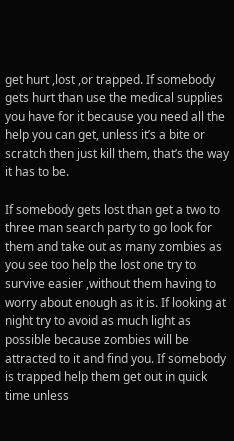get hurt ,lost ,or trapped. If somebody gets hurt than use the medical supplies you have for it because you need all the help you can get, unless it’s a bite or scratch then just kill them, that’s the way it has to be.

If somebody gets lost than get a two to three man search party to go look for them and take out as many zombies as you see too help the lost one try to survive easier ,without them having to worry about enough as it is. If looking at night try to avoid as much light as possible because zombies will be attracted to it and find you. If somebody is trapped help them get out in quick time unless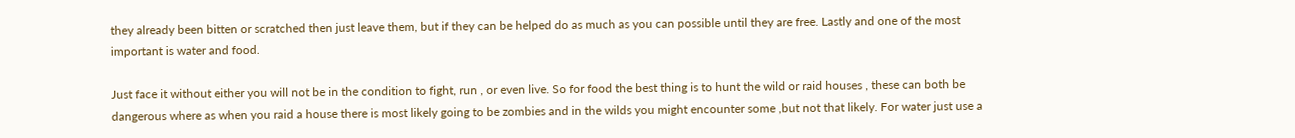they already been bitten or scratched then just leave them, but if they can be helped do as much as you can possible until they are free. Lastly and one of the most important is water and food.

Just face it without either you will not be in the condition to fight, run , or even live. So for food the best thing is to hunt the wild or raid houses , these can both be dangerous where as when you raid a house there is most likely going to be zombies and in the wilds you might encounter some ,but not that likely. For water just use a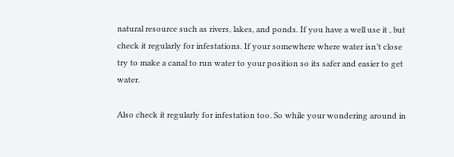natural resource such as rivers, lakes, and ponds. If you have a well use it , but check it regularly for infestations. If your somewhere where water isn’t close try to make a canal to run water to your position so its safer and easier to get water.

Also check it regularly for infestation too. So while your wondering around in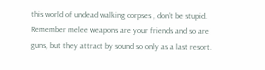this world of undead walking corpses , don’t be stupid. Remember melee weapons are your friends and so are guns, but they attract by sound so only as a last resort.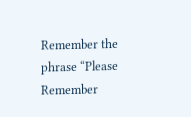Remember the phrase “Please Remember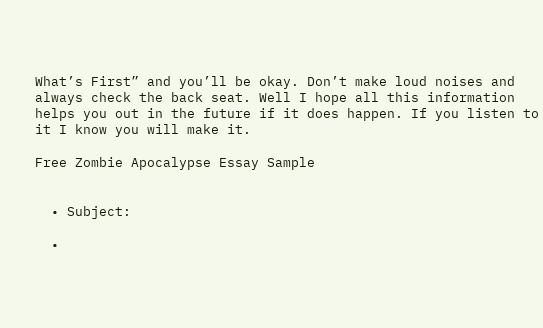What’s First” and you’ll be okay. Don’t make loud noises and always check the back seat. Well I hope all this information helps you out in the future if it does happen. If you listen to it I know you will make it.

Free Zombie Apocalypse Essay Sample


  • Subject:

  •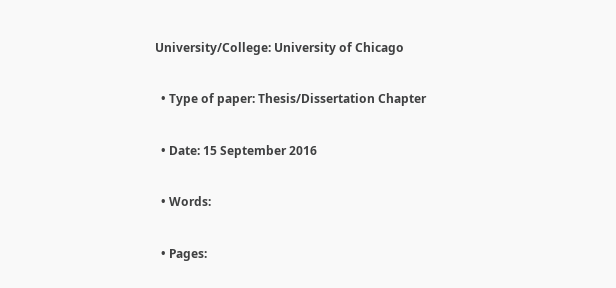University/College: University of Chicago

  • Type of paper: Thesis/Dissertation Chapter

  • Date: 15 September 2016

  • Words:

  • Pages: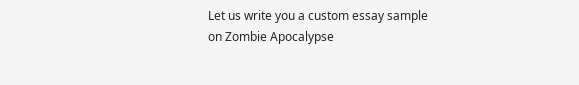Let us write you a custom essay sample on Zombie Apocalypse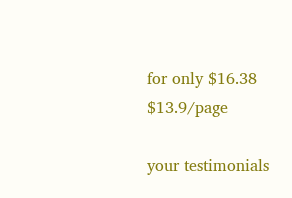for only $16.38 $13.9/page

your testimonials